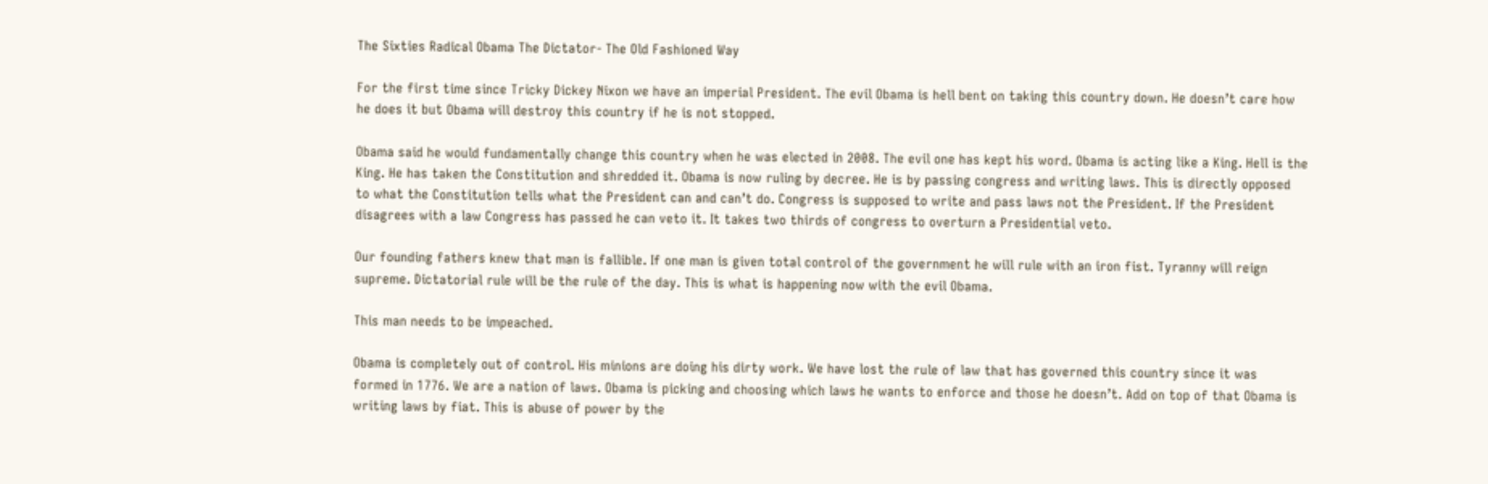The Sixties Radical Obama The Dictator- The Old Fashioned Way

For the first time since Tricky Dickey Nixon we have an imperial President. The evil Obama is hell bent on taking this country down. He doesn’t care how he does it but Obama will destroy this country if he is not stopped.

Obama said he would fundamentally change this country when he was elected in 2008. The evil one has kept his word. Obama is acting like a King. Hell is the King. He has taken the Constitution and shredded it. Obama is now ruling by decree. He is by passing congress and writing laws. This is directly opposed to what the Constitution tells what the President can and can’t do. Congress is supposed to write and pass laws not the President. If the President disagrees with a law Congress has passed he can veto it. It takes two thirds of congress to overturn a Presidential veto.

Our founding fathers knew that man is fallible. If one man is given total control of the government he will rule with an iron fist. Tyranny will reign supreme. Dictatorial rule will be the rule of the day. This is what is happening now with the evil Obama.

This man needs to be impeached.

Obama is completely out of control. His minions are doing his dirty work. We have lost the rule of law that has governed this country since it was formed in 1776. We are a nation of laws. Obama is picking and choosing which laws he wants to enforce and those he doesn’t. Add on top of that Obama is writing laws by fiat. This is abuse of power by the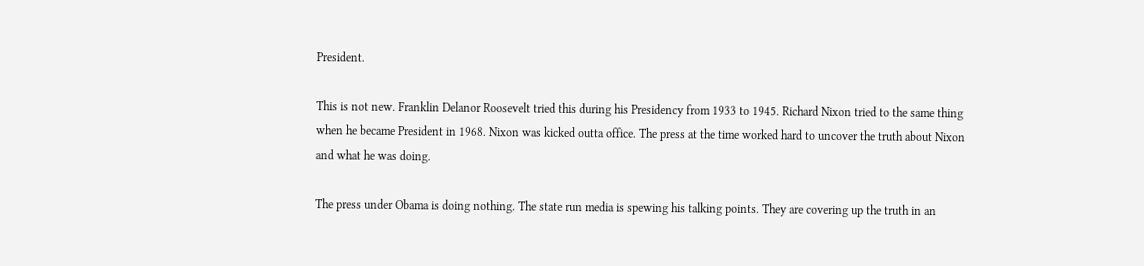President.

This is not new. Franklin Delanor Roosevelt tried this during his Presidency from 1933 to 1945. Richard Nixon tried to the same thing when he became President in 1968. Nixon was kicked outta office. The press at the time worked hard to uncover the truth about Nixon and what he was doing.

The press under Obama is doing nothing. The state run media is spewing his talking points. They are covering up the truth in an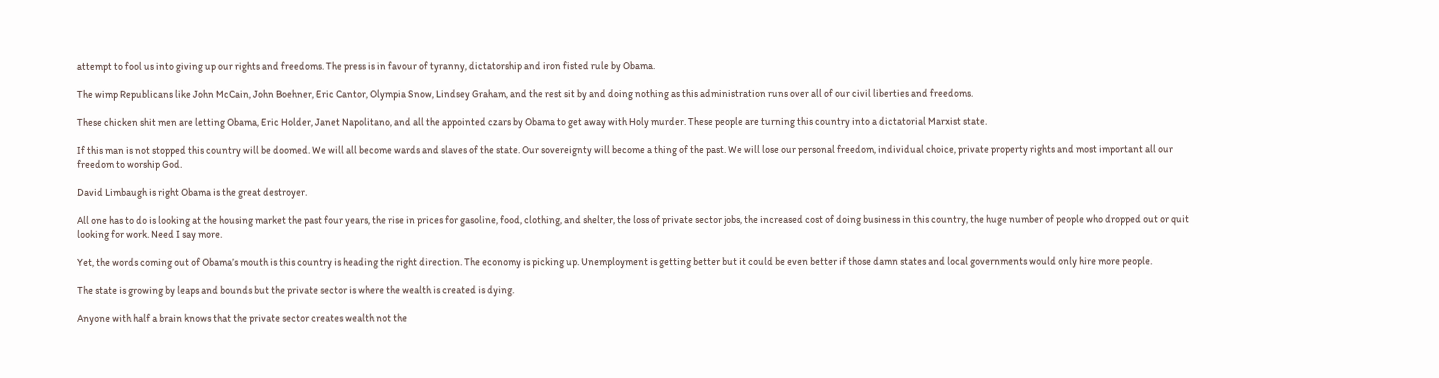attempt to fool us into giving up our rights and freedoms. The press is in favour of tyranny, dictatorship and iron fisted rule by Obama.

The wimp Republicans like John McCain, John Boehner, Eric Cantor, Olympia Snow, Lindsey Graham, and the rest sit by and doing nothing as this administration runs over all of our civil liberties and freedoms.

These chicken shit men are letting Obama, Eric Holder, Janet Napolitano, and all the appointed czars by Obama to get away with Holy murder. These people are turning this country into a dictatorial Marxist state.

If this man is not stopped this country will be doomed. We will all become wards and slaves of the state. Our sovereignty will become a thing of the past. We will lose our personal freedom, individual choice, private property rights and most important all our freedom to worship God.

David Limbaugh is right Obama is the great destroyer.

All one has to do is looking at the housing market the past four years, the rise in prices for gasoline, food, clothing, and shelter, the loss of private sector jobs, the increased cost of doing business in this country, the huge number of people who dropped out or quit looking for work. Need I say more.

Yet, the words coming out of Obama’s mouth is this country is heading the right direction. The economy is picking up. Unemployment is getting better but it could be even better if those damn states and local governments would only hire more people.

The state is growing by leaps and bounds but the private sector is where the wealth is created is dying.

Anyone with half a brain knows that the private sector creates wealth not the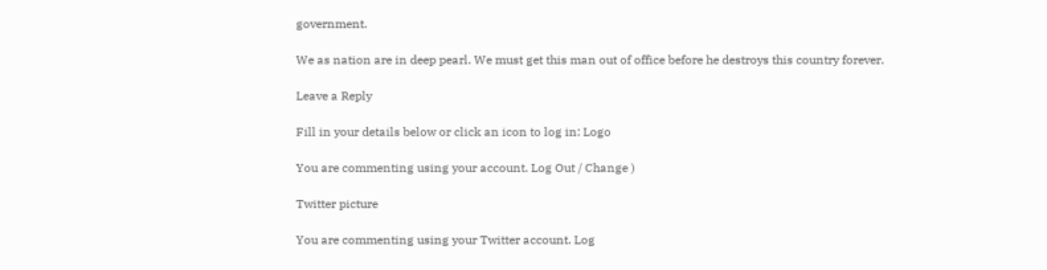government.

We as nation are in deep pearl. We must get this man out of office before he destroys this country forever.

Leave a Reply

Fill in your details below or click an icon to log in: Logo

You are commenting using your account. Log Out / Change )

Twitter picture

You are commenting using your Twitter account. Log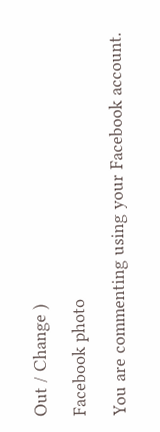Out / Change )

Facebook photo

You are commenting using your Facebook account.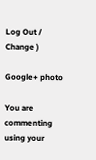Log Out / Change )

Google+ photo

You are commenting using your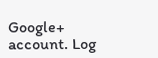Google+ account. Log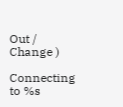Out / Change )

Connecting to %s